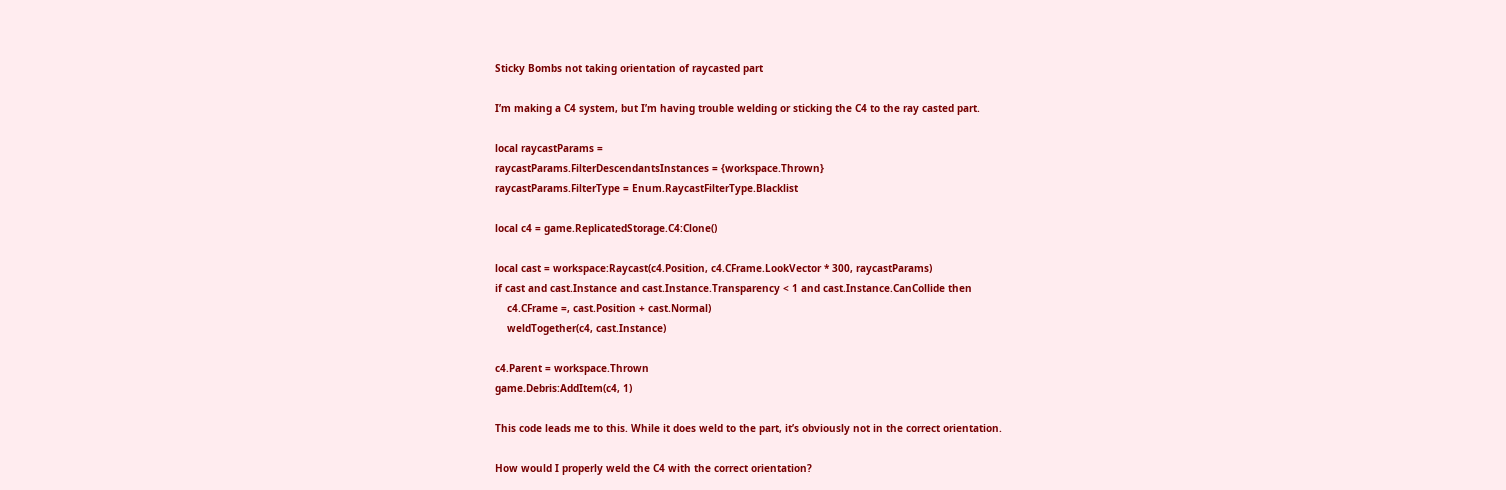Sticky Bombs not taking orientation of raycasted part

I’m making a C4 system, but I’m having trouble welding or sticking the C4 to the ray casted part.

local raycastParams =
raycastParams.FilterDescendantsInstances = {workspace.Thrown}
raycastParams.FilterType = Enum.RaycastFilterType.Blacklist

local c4 = game.ReplicatedStorage.C4:Clone()

local cast = workspace:Raycast(c4.Position, c4.CFrame.LookVector * 300, raycastParams)
if cast and cast.Instance and cast.Instance.Transparency < 1 and cast.Instance.CanCollide then
    c4.CFrame =, cast.Position + cast.Normal)
    weldTogether(c4, cast.Instance)

c4.Parent = workspace.Thrown
game.Debris:AddItem(c4, 1)

This code leads me to this. While it does weld to the part, it’s obviously not in the correct orientation.

How would I properly weld the C4 with the correct orientation?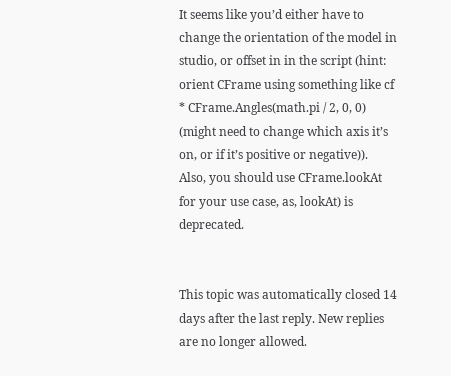It seems like you’d either have to change the orientation of the model in studio, or offset in in the script (hint: orient CFrame using something like cf * CFrame.Angles(math.pi / 2, 0, 0) (might need to change which axis it’s on, or if it’s positive or negative)).
Also, you should use CFrame.lookAt for your use case, as, lookAt) is deprecated.


This topic was automatically closed 14 days after the last reply. New replies are no longer allowed.